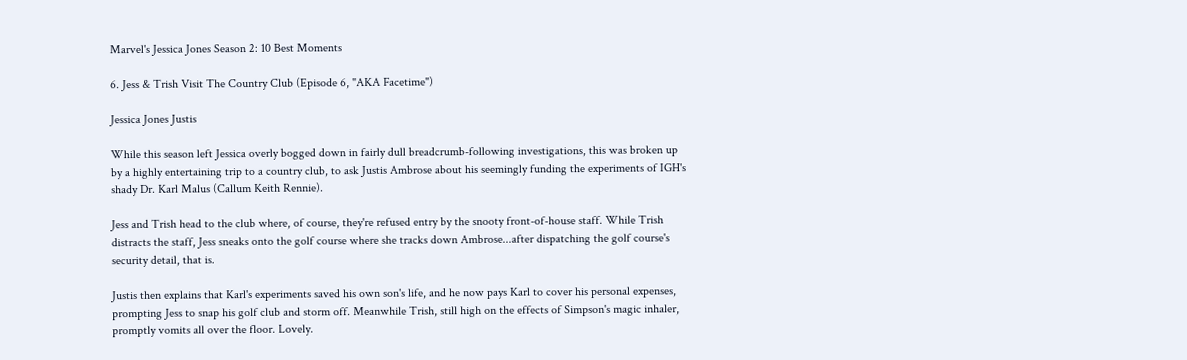Marvel's Jessica Jones Season 2: 10 Best Moments

6. Jess & Trish Visit The Country Club (Episode 6, "AKA Facetime")

Jessica Jones Justis

While this season left Jessica overly bogged down in fairly dull breadcrumb-following investigations, this was broken up by a highly entertaining trip to a country club, to ask Justis Ambrose about his seemingly funding the experiments of IGH's shady Dr. Karl Malus (Callum Keith Rennie).

Jess and Trish head to the club where, of course, they're refused entry by the snooty front-of-house staff. While Trish distracts the staff, Jess sneaks onto the golf course where she tracks down Ambrose...after dispatching the golf course's security detail, that is.

Justis then explains that Karl's experiments saved his own son's life, and he now pays Karl to cover his personal expenses, prompting Jess to snap his golf club and storm off. Meanwhile Trish, still high on the effects of Simpson's magic inhaler, promptly vomits all over the floor. Lovely.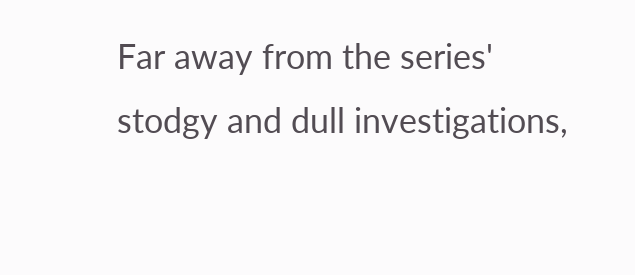Far away from the series' stodgy and dull investigations,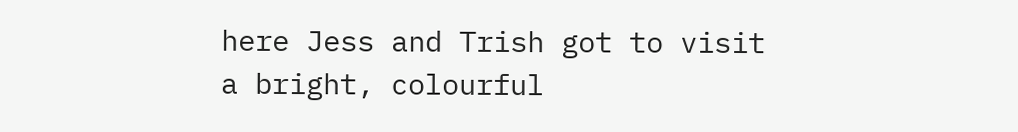here Jess and Trish got to visit a bright, colourful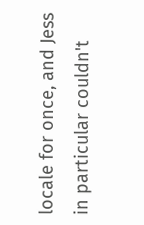locale for once, and Jess in particular couldn't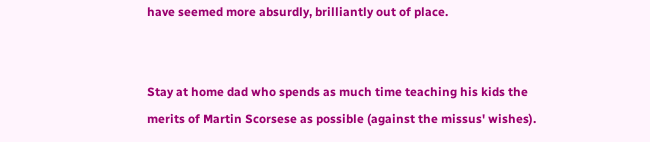have seemed more absurdly, brilliantly out of place.


Stay at home dad who spends as much time teaching his kids the merits of Martin Scorsese as possible (against the missus' wishes).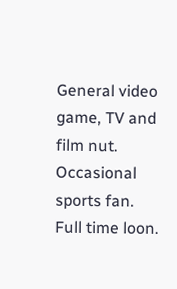General video game, TV and film nut. Occasional sports fan. Full time loon.